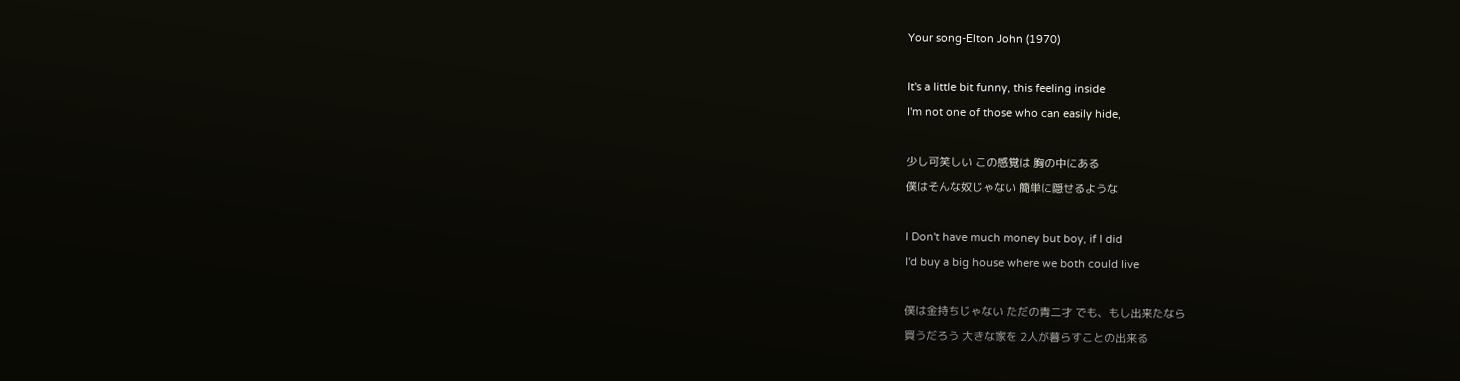Your song-Elton John (1970)

It's a little bit funny, this feeling inside
I'm not one of those who can easily hide,

少し可笑しい この感覚は 胸の中にある
僕はそんな奴じゃない 簡単に隠せるような

I Don't have much money but boy, if I did
I'd buy a big house where we both could live

僕は金持ちじゃない ただの青二才 でも、もし出来たなら
買うだろう 大きな家を 2人が暮らすことの出来る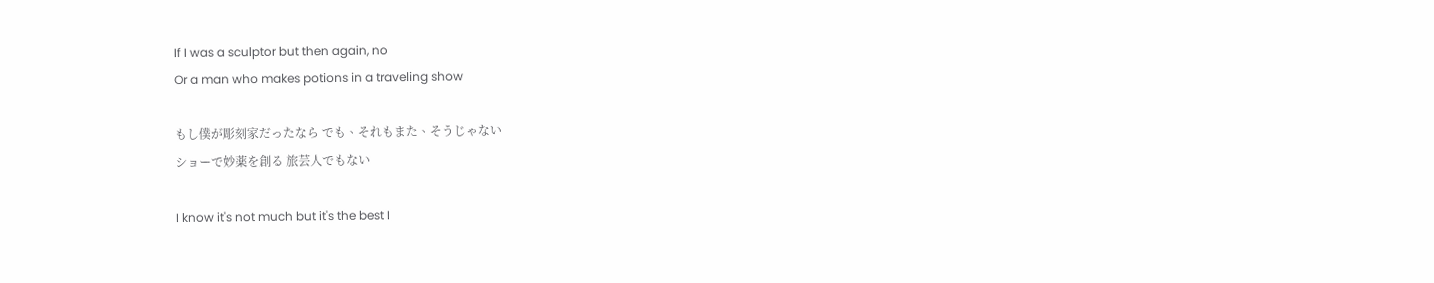If I was a sculptor but then again, no
Or a man who makes potions in a traveling show

もし僕が彫刻家だったなら でも、それもまた、そうじゃない
ショーで妙薬を創る 旅芸人でもない

I know it's not much but it's the best I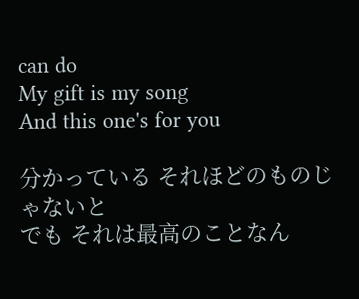can do
My gift is my song
And this one's for you

分かっている それほどのものじゃないと
でも それは最高のことなん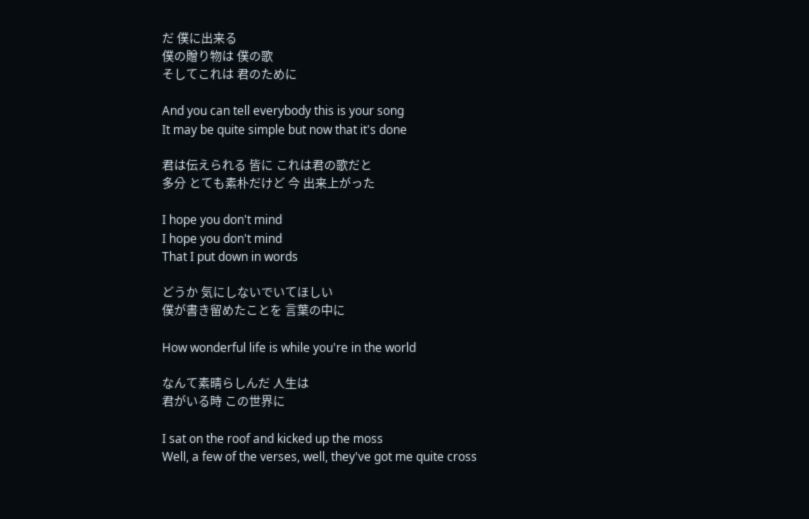だ 僕に出来る
僕の贈り物は 僕の歌
そしてこれは 君のために

And you can tell everybody this is your song
It may be quite simple but now that it's done

君は伝えられる 皆に これは君の歌だと
多分 とても素朴だけど 今 出来上がった

I hope you don't mind
I hope you don't mind
That I put down in words

どうか 気にしないでいてほしい
僕が書き留めたことを 言葉の中に

How wonderful life is while you're in the world

なんて素晴らしんだ 人生は
君がいる時 この世界に

I sat on the roof and kicked up the moss
Well, a few of the verses, well, they've got me quite cross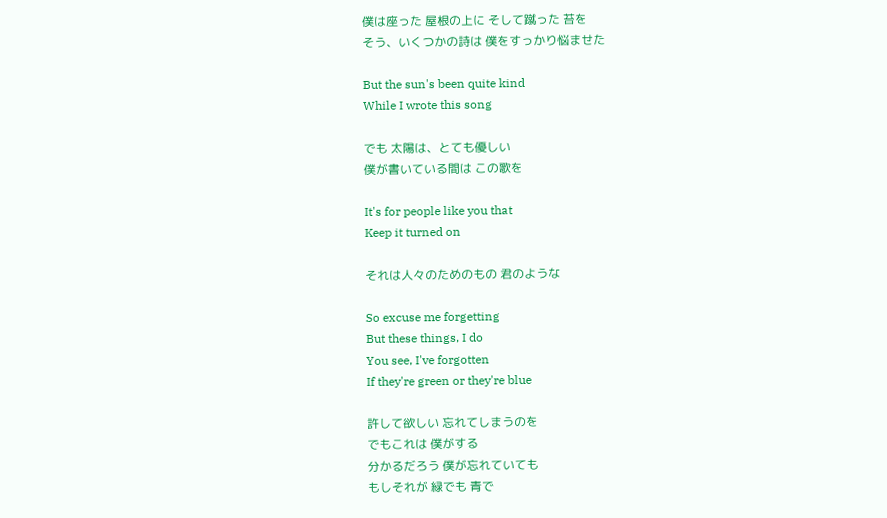僕は座った 屋根の上に そして蹴った 苔を
そう、いくつかの詩は 僕をすっかり悩ませた

But the sun's been quite kind
While I wrote this song

でも 太陽は、とても優しい
僕が書いている間は この歌を

It's for people like you that
Keep it turned on

それは人々のためのもの 君のような

So excuse me forgetting
But these things, I do
You see, I've forgotten
If they're green or they're blue

許して欲しい 忘れてしまうのを
でもこれは 僕がする
分かるだろう 僕が忘れていても
もしそれが 緑でも 青で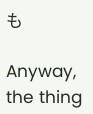も

Anyway, the thing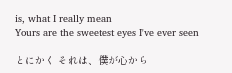is, what I really mean
Yours are the sweetest eyes I've ever seen

とにかく それは、僕が心から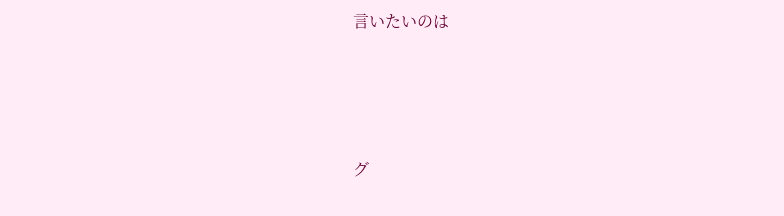言いたいのは






グ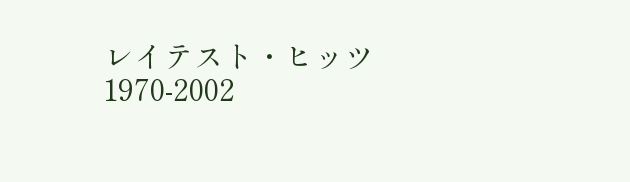レイテスト・ヒッツ 1970-2002